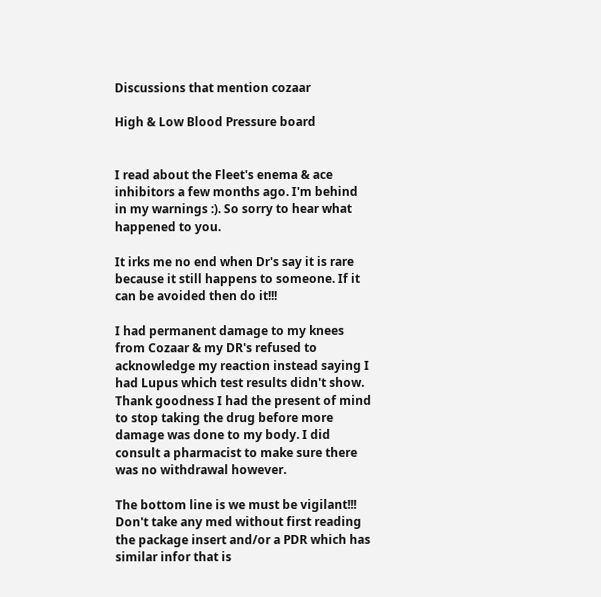Discussions that mention cozaar

High & Low Blood Pressure board


I read about the Fleet's enema & ace inhibitors a few months ago. I'm behind in my warnings :). So sorry to hear what happened to you.

It irks me no end when Dr's say it is rare because it still happens to someone. If it can be avoided then do it!!!

I had permanent damage to my knees from Cozaar & my DR's refused to acknowledge my reaction instead saying I had Lupus which test results didn't show. Thank goodness I had the present of mind to stop taking the drug before more damage was done to my body. I did consult a pharmacist to make sure there was no withdrawal however.

The bottom line is we must be vigilant!!! Don't take any med without first reading the package insert and/or a PDR which has similar infor that is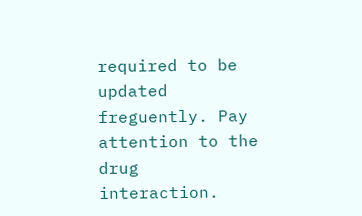required to be updated freguently. Pay attention to the drug interaction.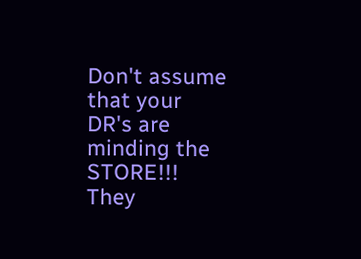Don't assume that your DR's are minding the STORE!!! They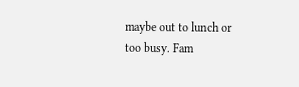maybe out to lunch or too busy. Fam